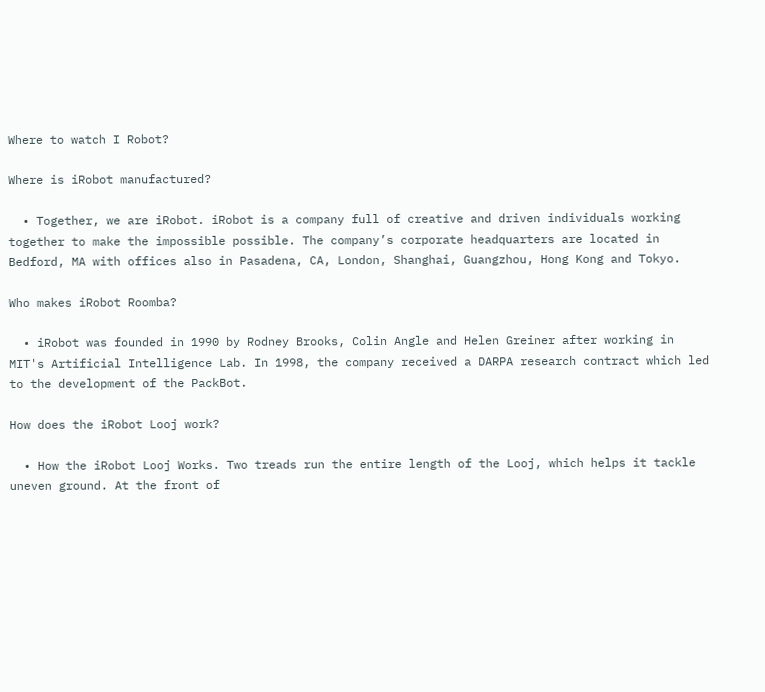Where to watch I Robot?

Where is iRobot manufactured?

  • Together, we are iRobot. iRobot is a company full of creative and driven individuals working together to make the impossible possible. The company’s corporate headquarters are located in Bedford, MA with offices also in Pasadena, CA, London, Shanghai, Guangzhou, Hong Kong and Tokyo.

Who makes iRobot Roomba?

  • iRobot was founded in 1990 by Rodney Brooks, Colin Angle and Helen Greiner after working in MIT's Artificial Intelligence Lab. In 1998, the company received a DARPA research contract which led to the development of the PackBot.

How does the iRobot Looj work?

  • How the iRobot Looj Works. Two treads run the entire length of the Looj, which helps it tackle uneven ground. At the front of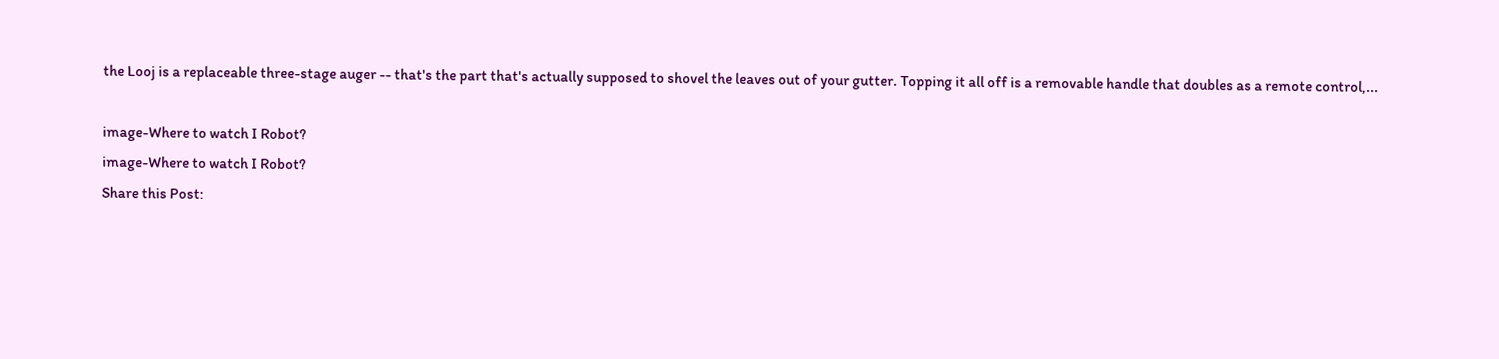the Looj is a replaceable three-stage auger -- that's the part that's actually supposed to shovel the leaves out of your gutter. Topping it all off is a removable handle that doubles as a remote control,...

image-Where to watch I Robot?
image-Where to watch I Robot?
Share this Post: